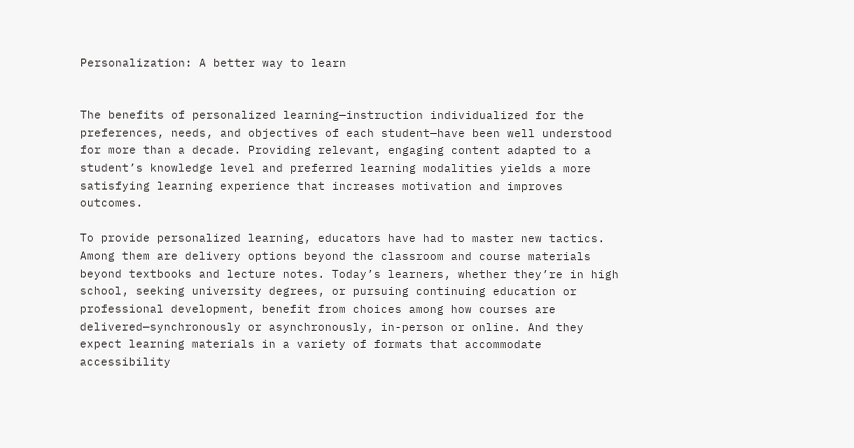Personalization: A better way to learn


The benefits of personalized learning—instruction individualized for the preferences, needs, and objectives of each student—have been well understood for more than a decade. Providing relevant, engaging content adapted to a student’s knowledge level and preferred learning modalities yields a more satisfying learning experience that increases motivation and improves outcomes.

To provide personalized learning, educators have had to master new tactics. Among them are delivery options beyond the classroom and course materials beyond textbooks and lecture notes. Today’s learners, whether they’re in high school, seeking university degrees, or pursuing continuing education or professional development, benefit from choices among how courses are delivered—synchronously or asynchronously, in-person or online. And they expect learning materials in a variety of formats that accommodate accessibility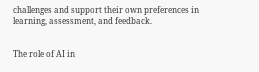challenges and support their own preferences in learning, assessment, and feedback.


The role of AI in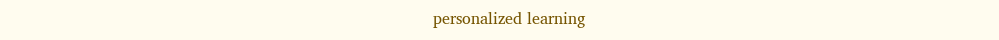personalized learning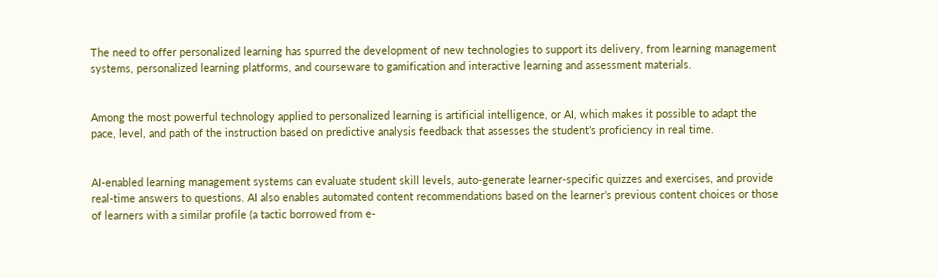The need to offer personalized learning has spurred the development of new technologies to support its delivery, from learning management systems, personalized learning platforms, and courseware to gamification and interactive learning and assessment materials.


Among the most powerful technology applied to personalized learning is artificial intelligence, or AI, which makes it possible to adapt the pace, level, and path of the instruction based on predictive analysis feedback that assesses the student’s proficiency in real time.


AI-enabled learning management systems can evaluate student skill levels, auto-generate learner-specific quizzes and exercises, and provide real-time answers to questions. AI also enables automated content recommendations based on the learner’s previous content choices or those of learners with a similar profile (a tactic borrowed from e-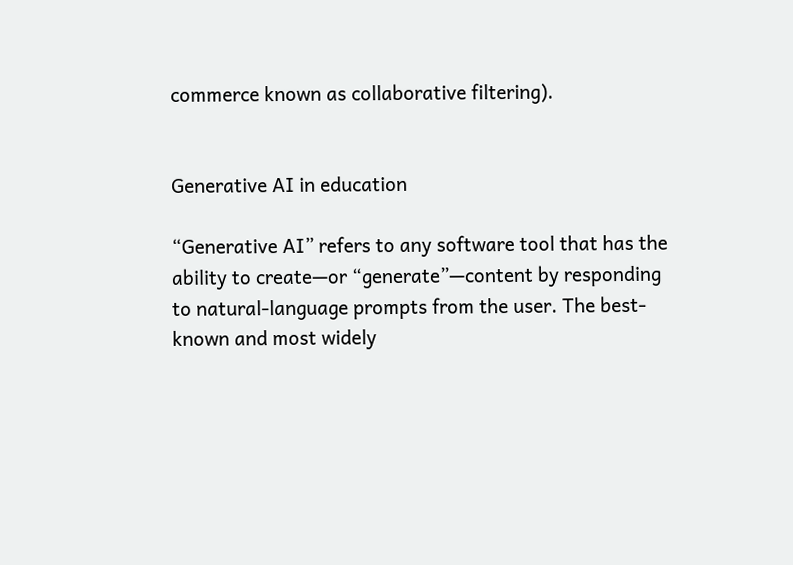commerce known as collaborative filtering).


Generative AI in education

“Generative AI” refers to any software tool that has the ability to create—or “generate”—content by responding to natural-language prompts from the user. The best-known and most widely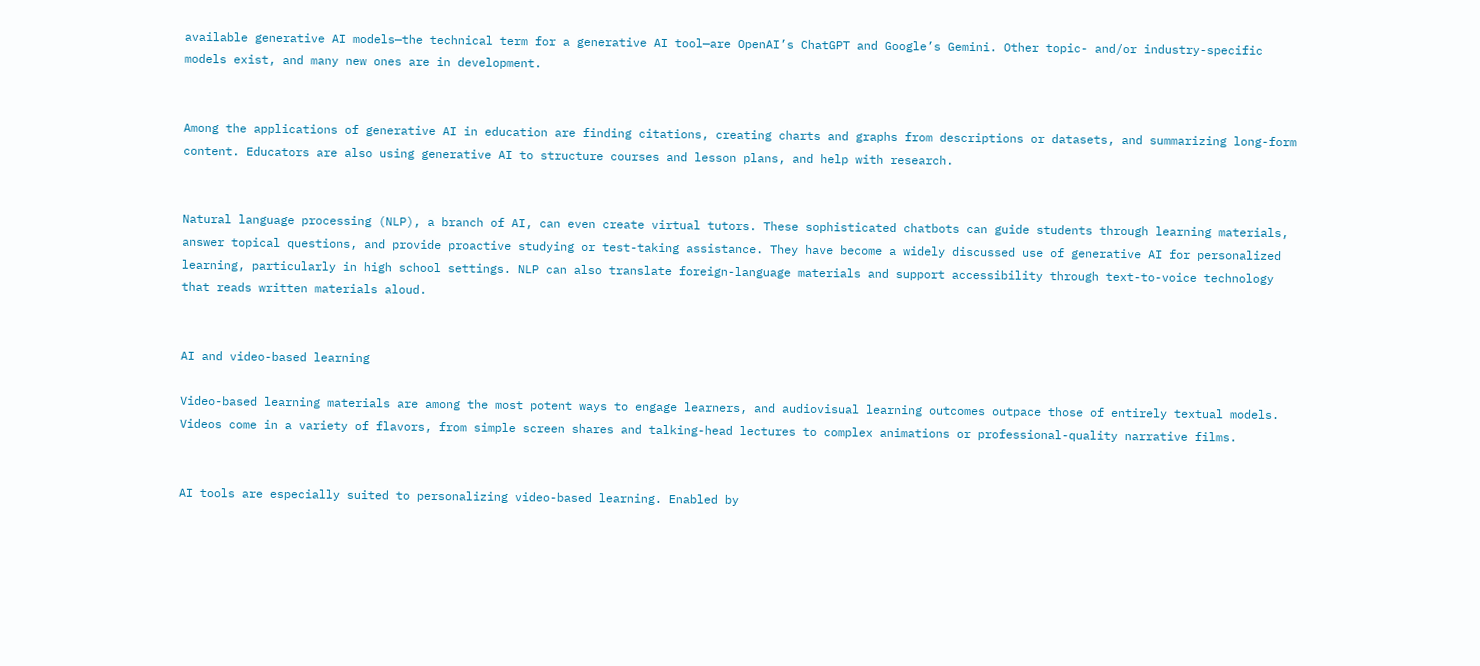available generative AI models—the technical term for a generative AI tool—are OpenAI’s ChatGPT and Google’s Gemini. Other topic- and/or industry-specific models exist, and many new ones are in development.


Among the applications of generative AI in education are finding citations, creating charts and graphs from descriptions or datasets, and summarizing long-form content. Educators are also using generative AI to structure courses and lesson plans, and help with research.


Natural language processing (NLP), a branch of AI, can even create virtual tutors. These sophisticated chatbots can guide students through learning materials, answer topical questions, and provide proactive studying or test-taking assistance. They have become a widely discussed use of generative AI for personalized learning, particularly in high school settings. NLP can also translate foreign-language materials and support accessibility through text-to-voice technology that reads written materials aloud.


AI and video-based learning

Video-based learning materials are among the most potent ways to engage learners, and audiovisual learning outcomes outpace those of entirely textual models. Videos come in a variety of flavors, from simple screen shares and talking-head lectures to complex animations or professional-quality narrative films.


AI tools are especially suited to personalizing video-based learning. Enabled by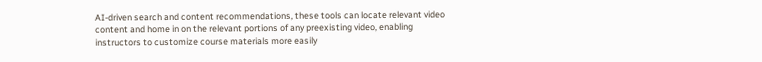AI-driven search and content recommendations, these tools can locate relevant video content and home in on the relevant portions of any preexisting video, enabling instructors to customize course materials more easily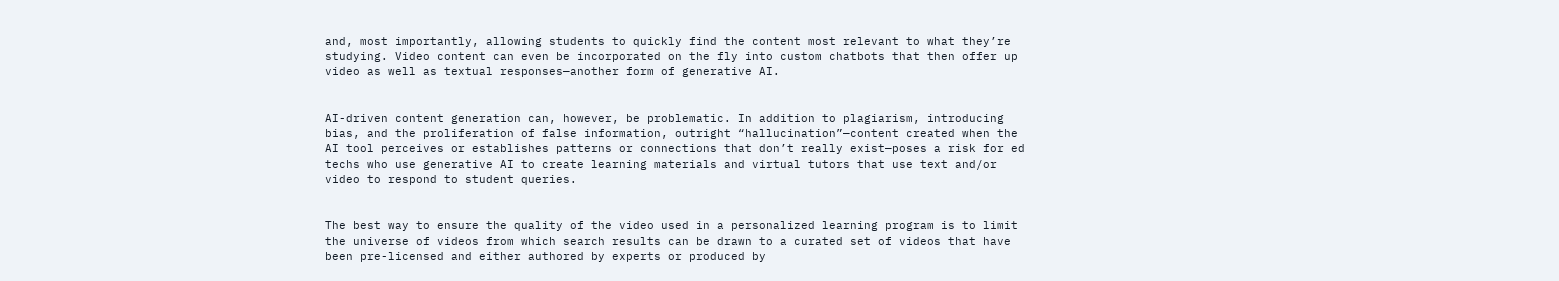and, most importantly, allowing students to quickly find the content most relevant to what they’re studying. Video content can even be incorporated on the fly into custom chatbots that then offer up video as well as textual responses—another form of generative AI.


AI-driven content generation can, however, be problematic. In addition to plagiarism, introducing bias, and the proliferation of false information, outright “hallucination”—content created when the AI tool perceives or establishes patterns or connections that don’t really exist—poses a risk for ed techs who use generative AI to create learning materials and virtual tutors that use text and/or video to respond to student queries.


The best way to ensure the quality of the video used in a personalized learning program is to limit the universe of videos from which search results can be drawn to a curated set of videos that have been pre-licensed and either authored by experts or produced by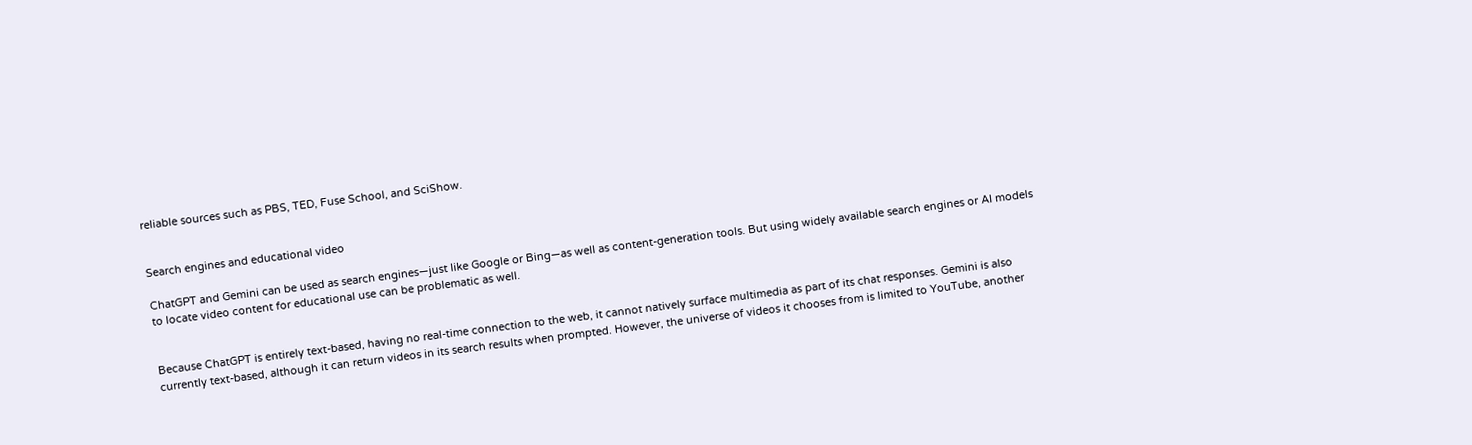reliable sources such as PBS, TED, Fuse School, and SciShow.


Search engines and educational video

ChatGPT and Gemini can be used as search engines—just like Google or Bing—as well as content-generation tools. But using widely available search engines or AI models to locate video content for educational use can be problematic as well.


Because ChatGPT is entirely text-based, having no real-time connection to the web, it cannot natively surface multimedia as part of its chat responses. Gemini is also currently text-based, although it can return videos in its search results when prompted. However, the universe of videos it chooses from is limited to YouTube, another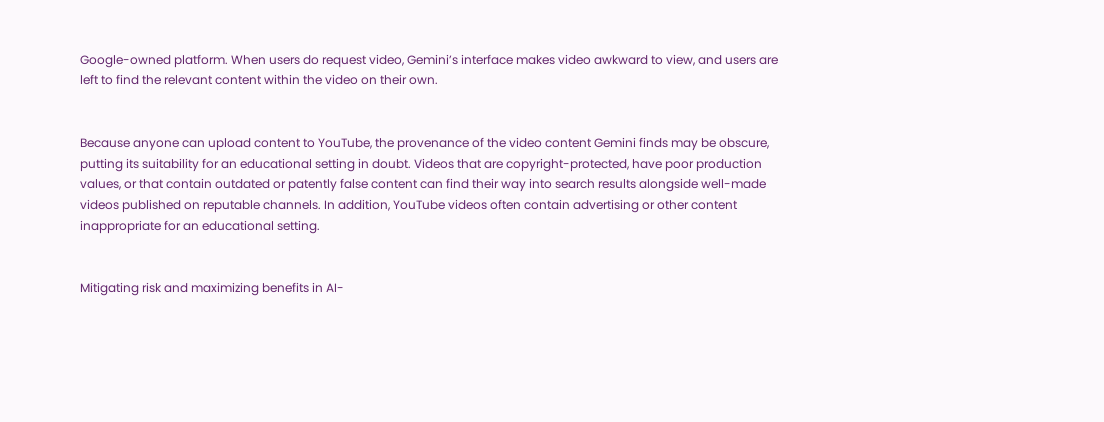Google-owned platform. When users do request video, Gemini’s interface makes video awkward to view, and users are left to find the relevant content within the video on their own.


Because anyone can upload content to YouTube, the provenance of the video content Gemini finds may be obscure, putting its suitability for an educational setting in doubt. Videos that are copyright-protected, have poor production values, or that contain outdated or patently false content can find their way into search results alongside well-made videos published on reputable channels. In addition, YouTube videos often contain advertising or other content inappropriate for an educational setting.


Mitigating risk and maximizing benefits in AI-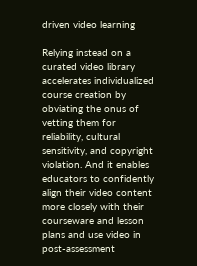driven video learning

Relying instead on a curated video library accelerates individualized course creation by obviating the onus of vetting them for reliability, cultural sensitivity, and copyright violation. And it enables educators to confidently align their video content more closely with their courseware and lesson plans and use video in post-assessment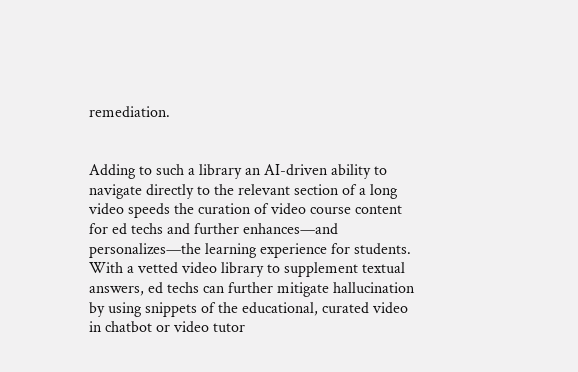remediation.


Adding to such a library an AI-driven ability to navigate directly to the relevant section of a long video speeds the curation of video course content for ed techs and further enhances—and personalizes—the learning experience for students. With a vetted video library to supplement textual answers, ed techs can further mitigate hallucination by using snippets of the educational, curated video in chatbot or video tutor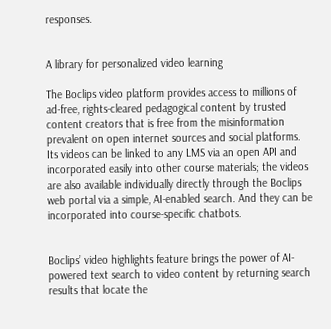responses.


A library for personalized video learning

The Boclips video platform provides access to millions of ad-free, rights-cleared pedagogical content by trusted content creators that is free from the misinformation prevalent on open internet sources and social platforms. Its videos can be linked to any LMS via an open API and incorporated easily into other course materials; the videos are also available individually directly through the Boclips web portal via a simple, AI-enabled search. And they can be incorporated into course-specific chatbots.


Boclips’ video highlights feature brings the power of AI-powered text search to video content by returning search results that locate the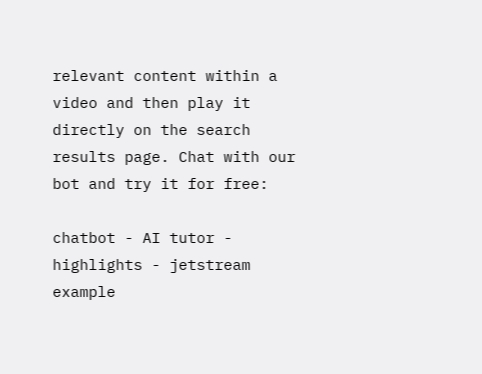relevant content within a video and then play it directly on the search results page. Chat with our bot and try it for free:

chatbot - AI tutor - highlights - jetstream example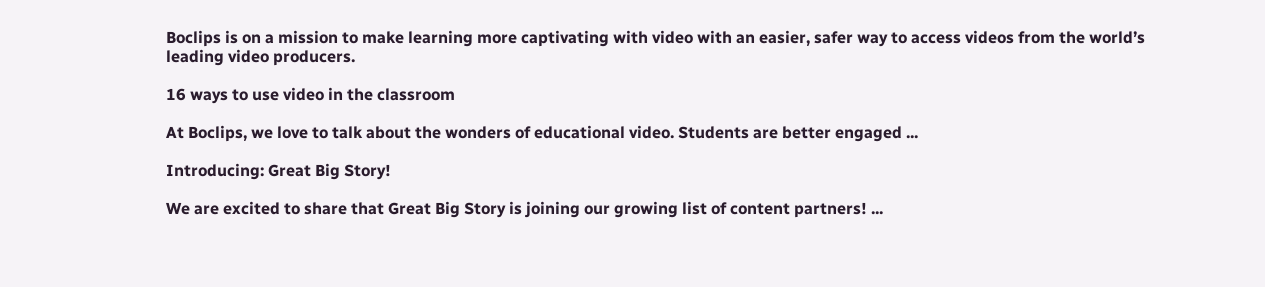Boclips is on a mission to make learning more captivating with video with an easier, safer way to access videos from the world’s leading video producers.

16 ways to use video in the classroom

At Boclips, we love to talk about the wonders of educational video. Students are better engaged ...

Introducing: Great Big Story!

We are excited to share that Great Big Story is joining our growing list of content partners! ...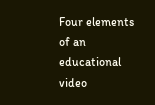Four elements of an educational video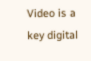Video is a key digital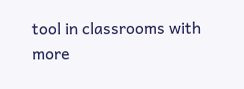tool in classrooms with more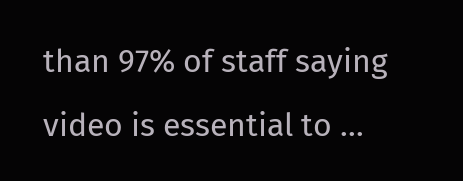than 97% of staff saying video is essential to ...